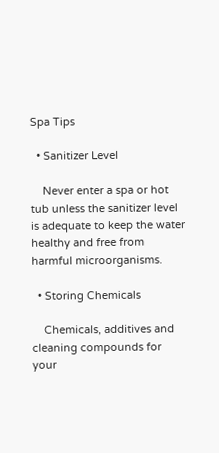Spa Tips

  • Sanitizer Level

    Never enter a spa or hot tub unless the sanitizer level is adequate to keep the water healthy and free from harmful microorganisms.

  • Storing Chemicals

    Chemicals, additives and cleaning compounds for your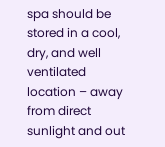spa should be stored in a cool, dry, and well ventilated location – away from direct sunlight and out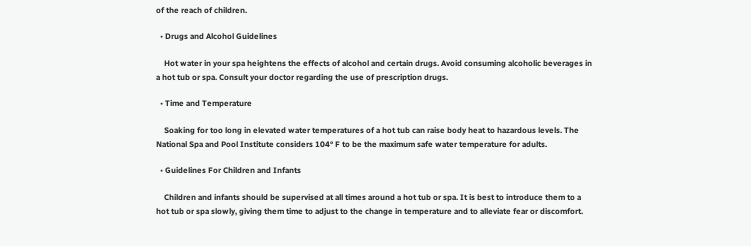of the reach of children.

  • Drugs and Alcohol Guidelines

    Hot water in your spa heightens the effects of alcohol and certain drugs. Avoid consuming alcoholic beverages in a hot tub or spa. Consult your doctor regarding the use of prescription drugs.

  • Time and Temperature

    Soaking for too long in elevated water temperatures of a hot tub can raise body heat to hazardous levels. The National Spa and Pool Institute considers 104° F to be the maximum safe water temperature for adults.

  • Guidelines For Children and Infants

    Children and infants should be supervised at all times around a hot tub or spa. It is best to introduce them to a hot tub or spa slowly, giving them time to adjust to the change in temperature and to alleviate fear or discomfort.